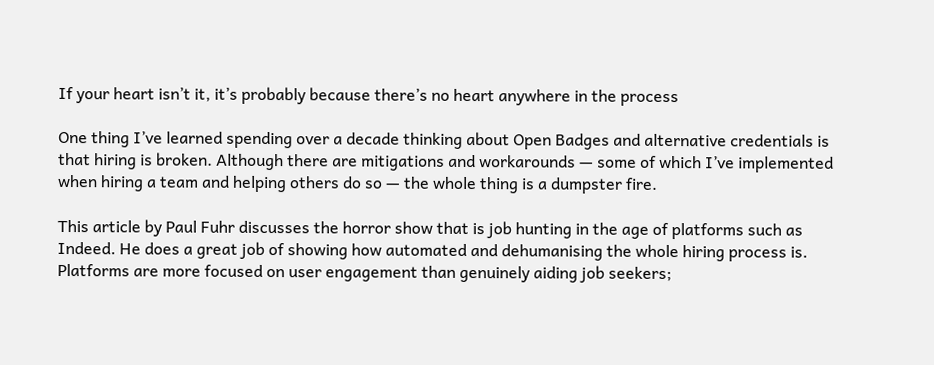If your heart isn’t it, it’s probably because there’s no heart anywhere in the process

One thing I’ve learned spending over a decade thinking about Open Badges and alternative credentials is that hiring is broken. Although there are mitigations and workarounds — some of which I’ve implemented when hiring a team and helping others do so — the whole thing is a dumpster fire.

This article by Paul Fuhr discusses the horror show that is job hunting in the age of platforms such as Indeed. He does a great job of showing how automated and dehumanising the whole hiring process is. Platforms are more focused on user engagement than genuinely aiding job seekers;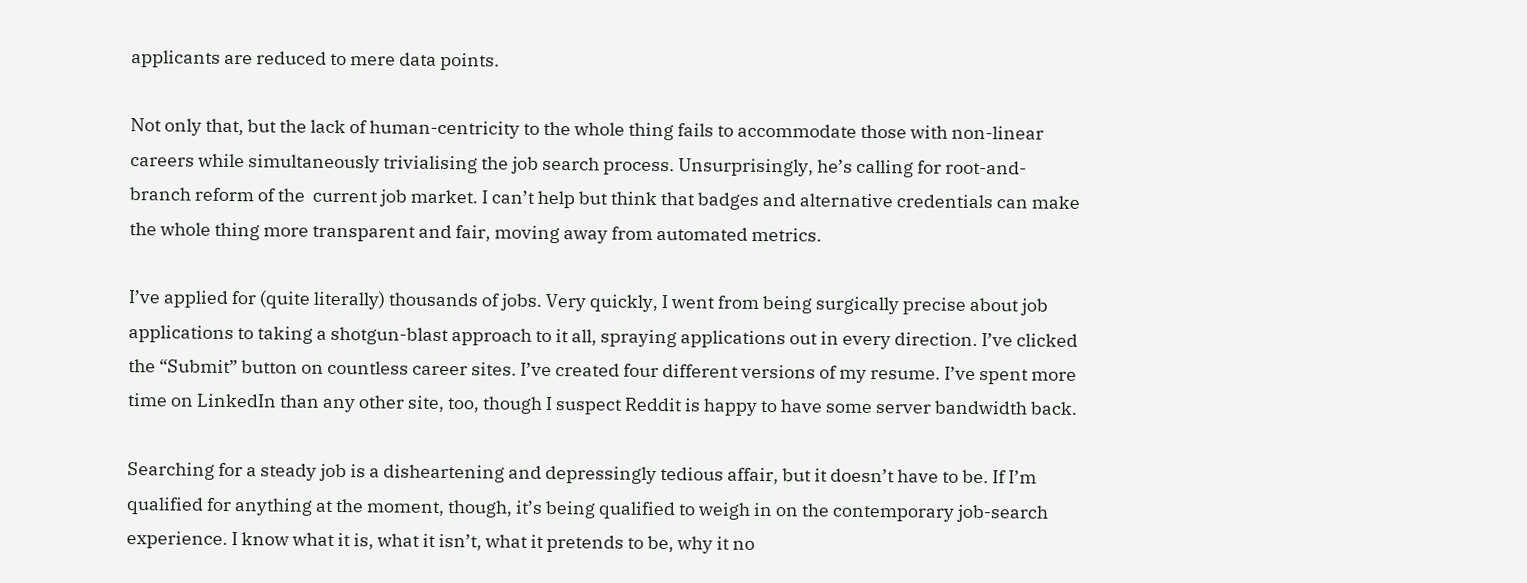applicants are reduced to mere data points.

Not only that, but the lack of human-centricity to the whole thing fails to accommodate those with non-linear careers while simultaneously trivialising the job search process. Unsurprisingly, he’s calling for root-and-branch reform of the  current job market. I can’t help but think that badges and alternative credentials can make the whole thing more transparent and fair, moving away from automated metrics.

I’ve applied for (quite literally) thousands of jobs. Very quickly, I went from being surgically precise about job applications to taking a shotgun-blast approach to it all, spraying applications out in every direction. I’ve clicked the “Submit” button on countless career sites. I’ve created four different versions of my resume. I’ve spent more time on LinkedIn than any other site, too, though I suspect Reddit is happy to have some server bandwidth back.

Searching for a steady job is a disheartening and depressingly tedious affair, but it doesn’t have to be. If I’m qualified for anything at the moment, though, it’s being qualified to weigh in on the contemporary job-search experience. I know what it is, what it isn’t, what it pretends to be, why it no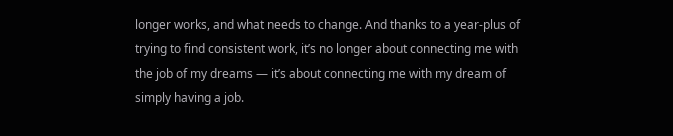longer works, and what needs to change. And thanks to a year-plus of trying to find consistent work, it’s no longer about connecting me with the job of my dreams — it’s about connecting me with my dream of simply having a job.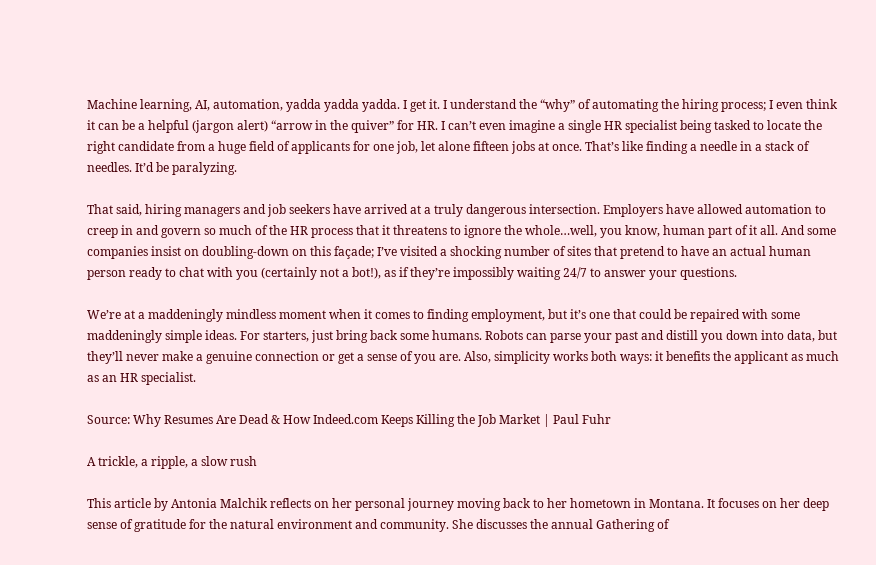Machine learning, AI, automation, yadda yadda yadda. I get it. I understand the “why” of automating the hiring process; I even think it can be a helpful (jargon alert) “arrow in the quiver” for HR. I can’t even imagine a single HR specialist being tasked to locate the right candidate from a huge field of applicants for one job, let alone fifteen jobs at once. That’s like finding a needle in a stack of needles. It’d be paralyzing.

That said, hiring managers and job seekers have arrived at a truly dangerous intersection. Employers have allowed automation to creep in and govern so much of the HR process that it threatens to ignore the whole…well, you know, human part of it all. And some companies insist on doubling-down on this façade; I’ve visited a shocking number of sites that pretend to have an actual human person ready to chat with you (certainly not a bot!), as if they’re impossibly waiting 24/7 to answer your questions.

We’re at a maddeningly mindless moment when it comes to finding employment, but it’s one that could be repaired with some maddeningly simple ideas. For starters, just bring back some humans. Robots can parse your past and distill you down into data, but they’ll never make a genuine connection or get a sense of you are. Also, simplicity works both ways: it benefits the applicant as much as an HR specialist.

Source: Why Resumes Are Dead & How Indeed.com Keeps Killing the Job Market | Paul Fuhr

A trickle, a ripple, a slow rush

This article by Antonia Malchik reflects on her personal journey moving back to her hometown in Montana. It focuses on her deep sense of gratitude for the natural environment and community. She discusses the annual Gathering of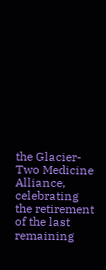the Glacier-Two Medicine Alliance, celebrating the retirement of the last remaining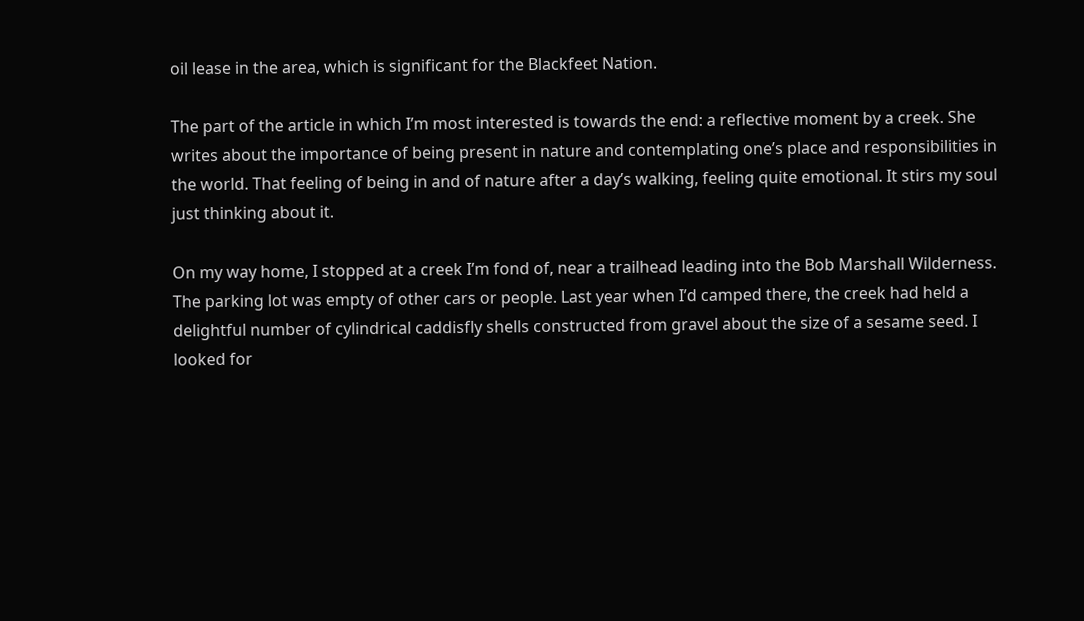oil lease in the area, which is significant for the Blackfeet Nation.

The part of the article in which I’m most interested is towards the end: a reflective moment by a creek. She writes about the importance of being present in nature and contemplating one’s place and responsibilities in the world. That feeling of being in and of nature after a day’s walking, feeling quite emotional. It stirs my soul just thinking about it.

On my way home, I stopped at a creek I’m fond of, near a trailhead leading into the Bob Marshall Wilderness. The parking lot was empty of other cars or people. Last year when I’d camped there, the creek had held a delightful number of cylindrical caddisfly shells constructed from gravel about the size of a sesame seed. I looked for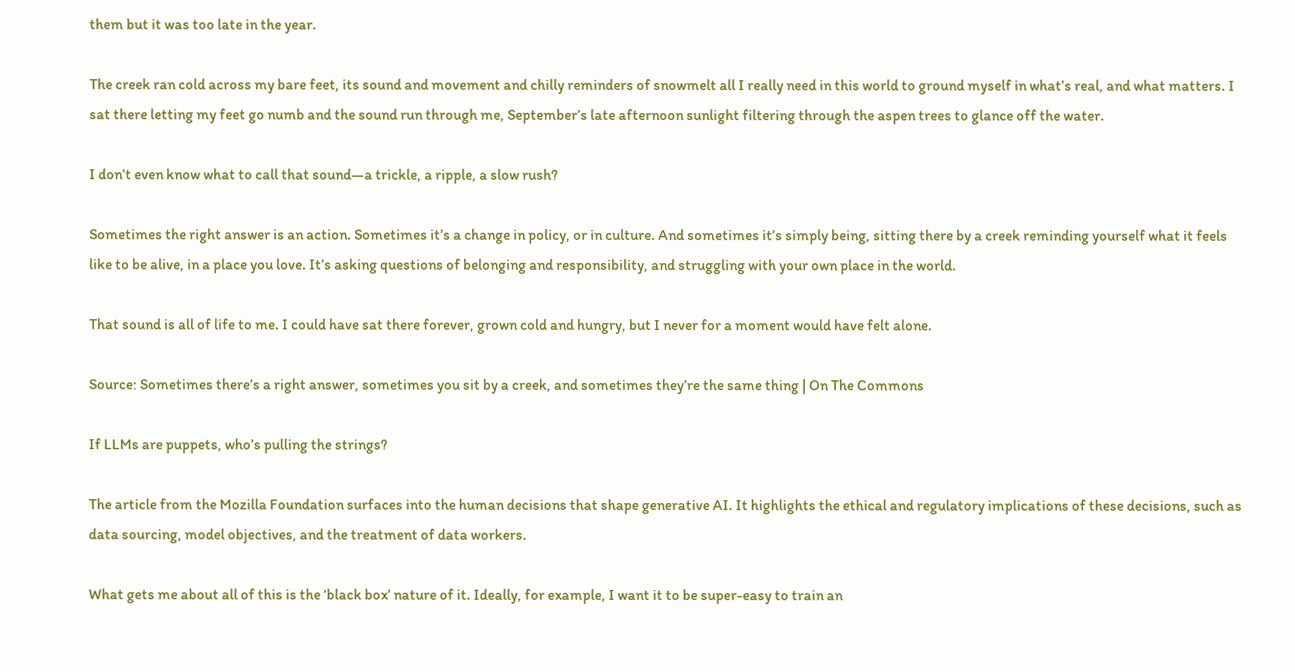them but it was too late in the year.

The creek ran cold across my bare feet, its sound and movement and chilly reminders of snowmelt all I really need in this world to ground myself in what’s real, and what matters. I sat there letting my feet go numb and the sound run through me, September’s late afternoon sunlight filtering through the aspen trees to glance off the water.

I don’t even know what to call that sound—a trickle, a ripple, a slow rush?

Sometimes the right answer is an action. Sometimes it’s a change in policy, or in culture. And sometimes it’s simply being, sitting there by a creek reminding yourself what it feels like to be alive, in a place you love. It’s asking questions of belonging and responsibility, and struggling with your own place in the world.

That sound is all of life to me. I could have sat there forever, grown cold and hungry, but I never for a moment would have felt alone.

Source: Sometimes there’s a right answer, sometimes you sit by a creek, and sometimes they’re the same thing | On The Commons

If LLMs are puppets, who’s pulling the strings?

The article from the Mozilla Foundation surfaces into the human decisions that shape generative AI. It highlights the ethical and regulatory implications of these decisions, such as data sourcing, model objectives, and the treatment of data workers.

What gets me about all of this is the ‘black box’ nature of it. Ideally, for example, I want it to be super-easy to train an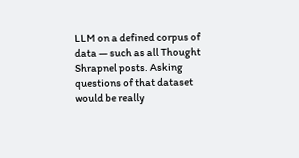LLM on a defined corpus of data — such as all Thought Shrapnel posts. Asking questions of that dataset would be really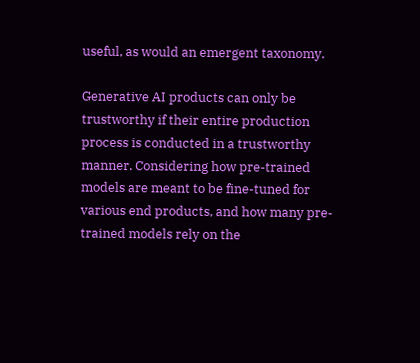useful, as would an emergent taxonomy.

Generative AI products can only be trustworthy if their entire production process is conducted in a trustworthy manner. Considering how pre-trained models are meant to be fine-tuned for various end products, and how many pre-trained models rely on the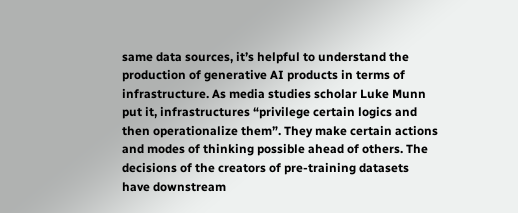same data sources, it’s helpful to understand the production of generative AI products in terms of infrastructure. As media studies scholar Luke Munn put it, infrastructures “privilege certain logics and then operationalize them”. They make certain actions and modes of thinking possible ahead of others. The decisions of the creators of pre-training datasets have downstream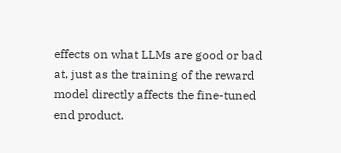effects on what LLMs are good or bad at, just as the training of the reward model directly affects the fine-tuned end product.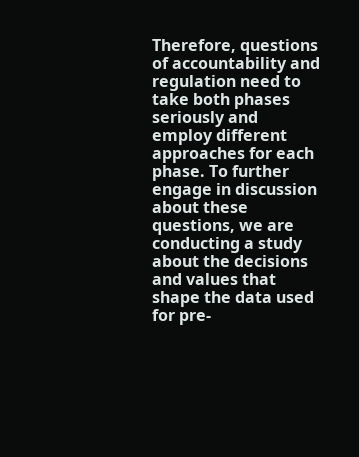Therefore, questions of accountability and regulation need to take both phases seriously and employ different approaches for each phase. To further engage in discussion about these questions, we are conducting a study about the decisions and values that shape the data used for pre-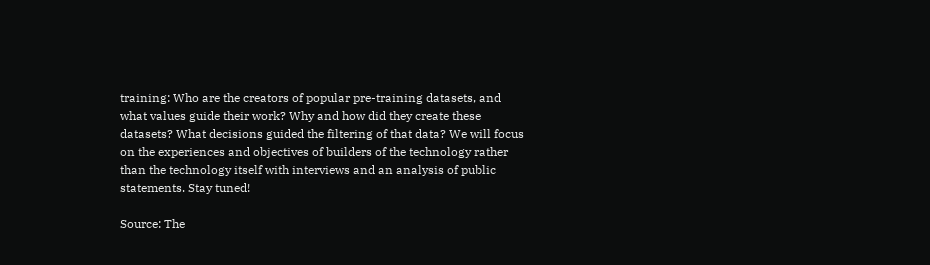training: Who are the creators of popular pre-training datasets, and what values guide their work? Why and how did they create these datasets? What decisions guided the filtering of that data? We will focus on the experiences and objectives of builders of the technology rather than the technology itself with interviews and an analysis of public statements. Stay tuned!

Source: The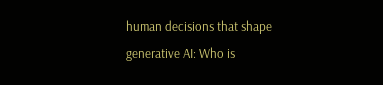human decisions that shape generative AI: Who is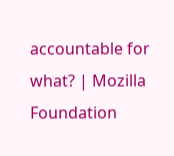accountable for what? | Mozilla Foundation